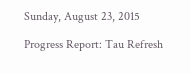Sunday, August 23, 2015

Progress Report: Tau Refresh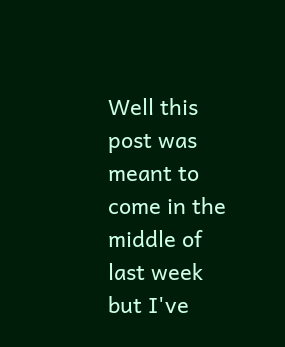Well this post was meant to come in the middle of last week but I've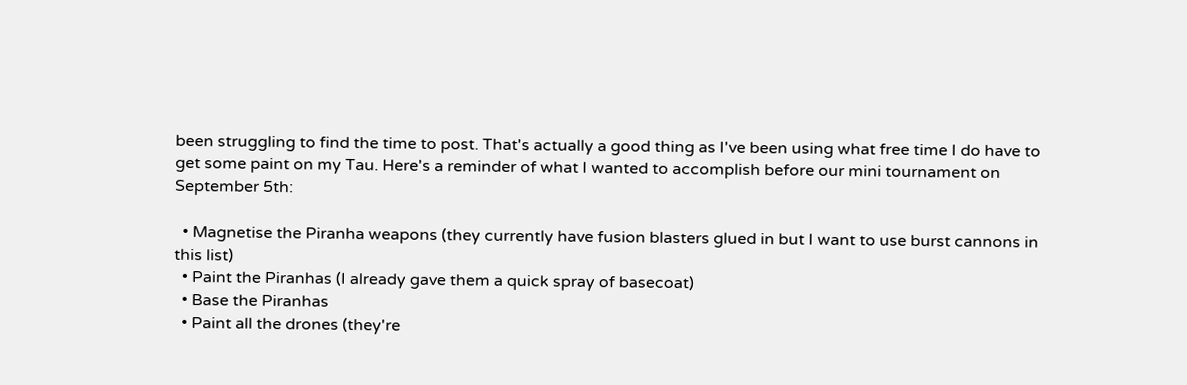been struggling to find the time to post. That's actually a good thing as I've been using what free time I do have to get some paint on my Tau. Here's a reminder of what I wanted to accomplish before our mini tournament on September 5th:

  • Magnetise the Piranha weapons (they currently have fusion blasters glued in but I want to use burst cannons in this list)
  • Paint the Piranhas (I already gave them a quick spray of basecoat)
  • Base the Piranhas
  • Paint all the drones (they're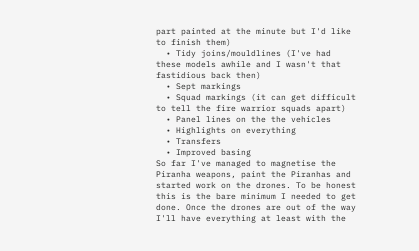part painted at the minute but I'd like to finish them)
  • Tidy joins/mouldlines (I've had these models awhile and I wasn't that fastidious back then)
  • Sept markings
  • Squad markings (it can get difficult to tell the fire warrior squads apart)
  • Panel lines on the the vehicles
  • Highlights on everything
  • Transfers
  • Improved basing
So far I've managed to magnetise the Piranha weapons, paint the Piranhas and started work on the drones. To be honest this is the bare minimum I needed to get done. Once the drones are out of the way I'll have everything at least with the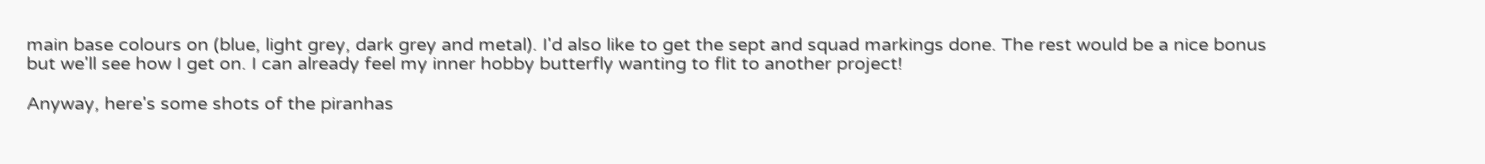main base colours on (blue, light grey, dark grey and metal). I'd also like to get the sept and squad markings done. The rest would be a nice bonus but we'll see how I get on. I can already feel my inner hobby butterfly wanting to flit to another project!

Anyway, here's some shots of the piranhas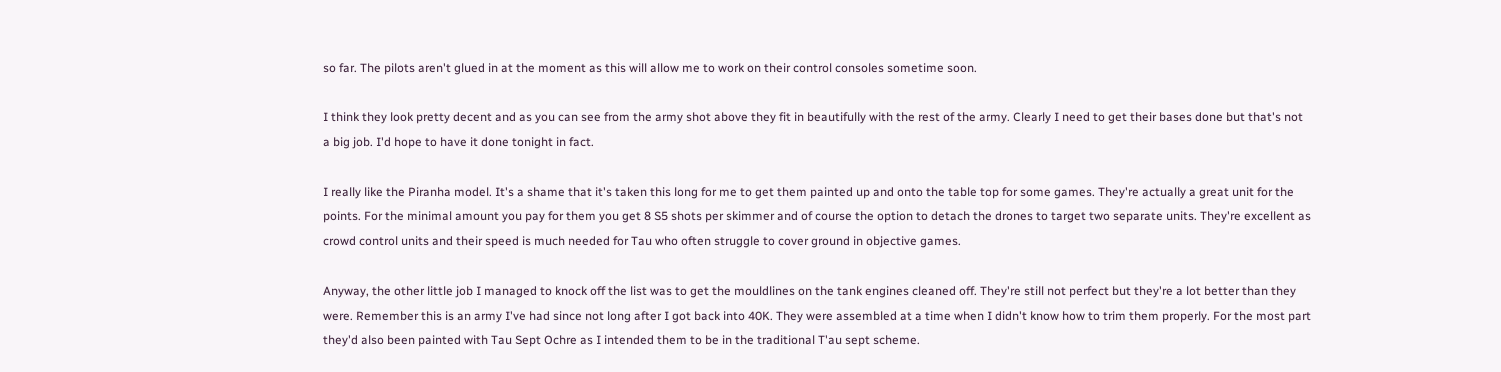so far. The pilots aren't glued in at the moment as this will allow me to work on their control consoles sometime soon.

I think they look pretty decent and as you can see from the army shot above they fit in beautifully with the rest of the army. Clearly I need to get their bases done but that's not a big job. I'd hope to have it done tonight in fact.

I really like the Piranha model. It's a shame that it's taken this long for me to get them painted up and onto the table top for some games. They're actually a great unit for the points. For the minimal amount you pay for them you get 8 S5 shots per skimmer and of course the option to detach the drones to target two separate units. They're excellent as crowd control units and their speed is much needed for Tau who often struggle to cover ground in objective games.

Anyway, the other little job I managed to knock off the list was to get the mouldlines on the tank engines cleaned off. They're still not perfect but they're a lot better than they were. Remember this is an army I've had since not long after I got back into 40K. They were assembled at a time when I didn't know how to trim them properly. For the most part they'd also been painted with Tau Sept Ochre as I intended them to be in the traditional T'au sept scheme.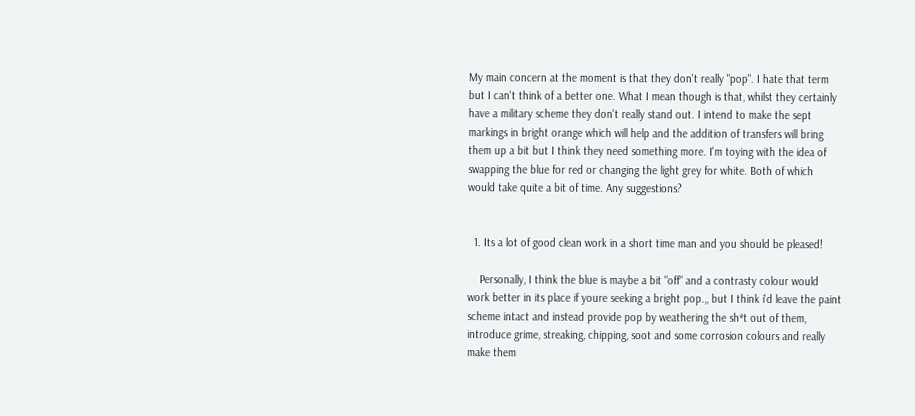My main concern at the moment is that they don't really "pop". I hate that term but I can't think of a better one. What I mean though is that, whilst they certainly have a military scheme they don't really stand out. I intend to make the sept markings in bright orange which will help and the addition of transfers will bring them up a bit but I think they need something more. I'm toying with the idea of swapping the blue for red or changing the light grey for white. Both of which would take quite a bit of time. Any suggestions?


  1. Its a lot of good clean work in a short time man and you should be pleased!

    Personally, I think the blue is maybe a bit "off" and a contrasty colour would work better in its place if youre seeking a bright pop.,, but I think i'd leave the paint scheme intact and instead provide pop by weathering the sh*t out of them, introduce grime, streaking, chipping, soot and some corrosion colours and really make them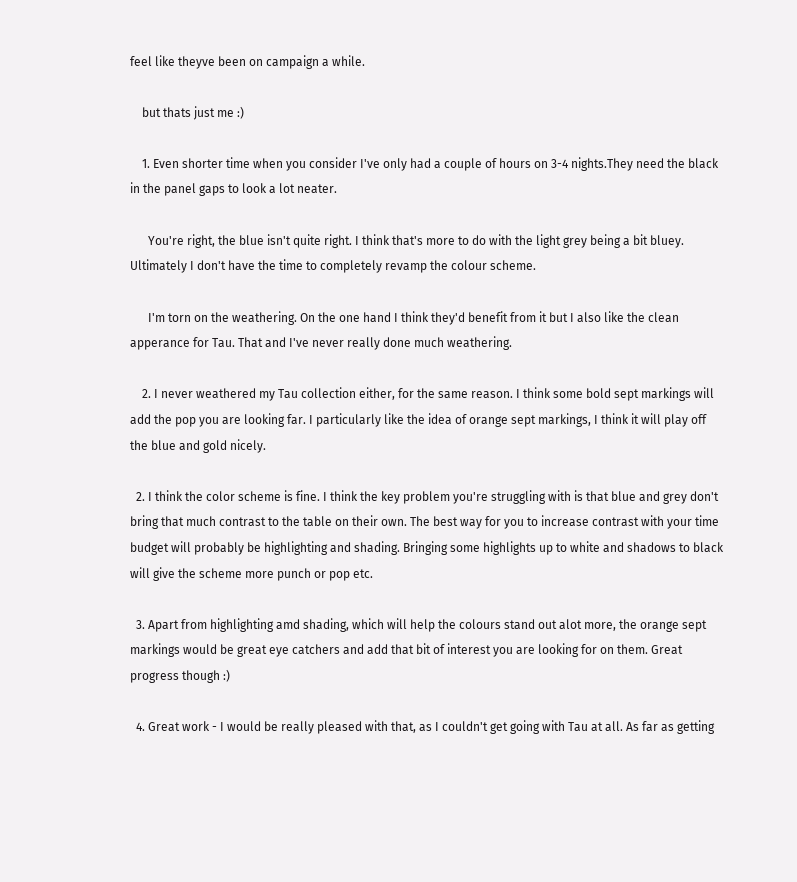feel like theyve been on campaign a while.

    but thats just me :)

    1. Even shorter time when you consider I've only had a couple of hours on 3-4 nights.They need the black in the panel gaps to look a lot neater.

      You're right, the blue isn't quite right. I think that's more to do with the light grey being a bit bluey. Ultimately I don't have the time to completely revamp the colour scheme.

      I'm torn on the weathering. On the one hand I think they'd benefit from it but I also like the clean apperance for Tau. That and I've never really done much weathering.

    2. I never weathered my Tau collection either, for the same reason. I think some bold sept markings will add the pop you are looking far. I particularly like the idea of orange sept markings, I think it will play off the blue and gold nicely.

  2. I think the color scheme is fine. I think the key problem you're struggling with is that blue and grey don't bring that much contrast to the table on their own. The best way for you to increase contrast with your time budget will probably be highlighting and shading. Bringing some highlights up to white and shadows to black will give the scheme more punch or pop etc.

  3. Apart from highlighting amd shading, which will help the colours stand out alot more, the orange sept markings would be great eye catchers and add that bit of interest you are looking for on them. Great progress though :)

  4. Great work - I would be really pleased with that, as I couldn't get going with Tau at all. As far as getting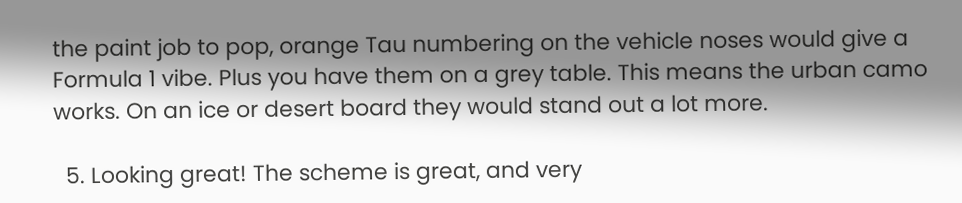the paint job to pop, orange Tau numbering on the vehicle noses would give a Formula 1 vibe. Plus you have them on a grey table. This means the urban camo works. On an ice or desert board they would stand out a lot more.

  5. Looking great! The scheme is great, and very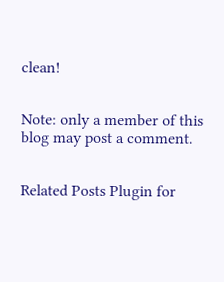clean!


Note: only a member of this blog may post a comment.


Related Posts Plugin for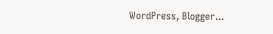WordPress, Blogger...